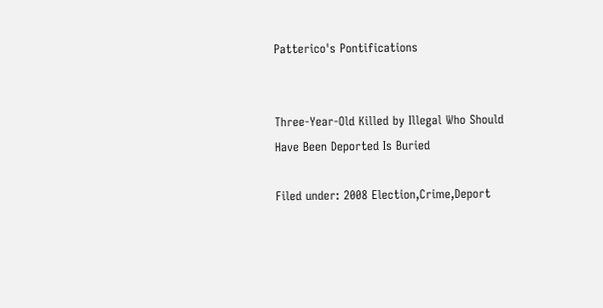Patterico's Pontifications


Three-Year-Old Killed by Illegal Who Should Have Been Deported Is Buried

Filed under: 2008 Election,Crime,Deport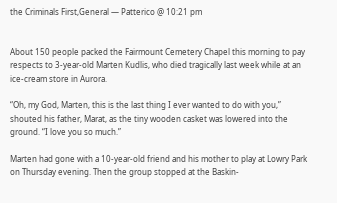the Criminals First,General — Patterico @ 10:21 pm


About 150 people packed the Fairmount Cemetery Chapel this morning to pay respects to 3-year-old Marten Kudlis, who died tragically last week while at an ice-cream store in Aurora.

“Oh, my God, Marten, this is the last thing I ever wanted to do with you,” shouted his father, Marat, as the tiny wooden casket was lowered into the ground. “I love you so much.”

Marten had gone with a 10-year-old friend and his mother to play at Lowry Park on Thursday evening. Then the group stopped at the Baskin-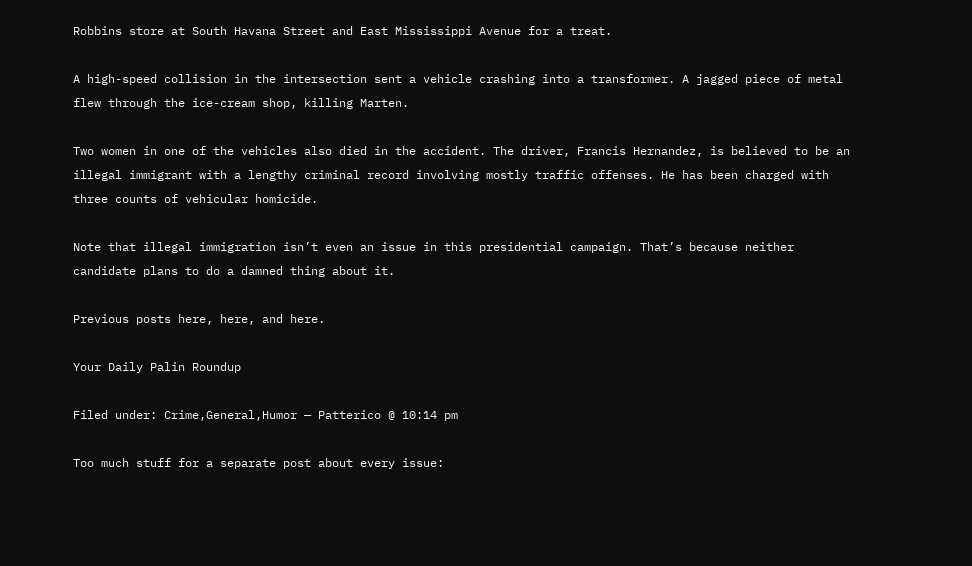Robbins store at South Havana Street and East Mississippi Avenue for a treat.

A high-speed collision in the intersection sent a vehicle crashing into a transformer. A jagged piece of metal flew through the ice-cream shop, killing Marten.

Two women in one of the vehicles also died in the accident. The driver, Francis Hernandez, is believed to be an illegal immigrant with a lengthy criminal record involving mostly traffic offenses. He has been charged with three counts of vehicular homicide.

Note that illegal immigration isn’t even an issue in this presidential campaign. That’s because neither candidate plans to do a damned thing about it.

Previous posts here, here, and here.

Your Daily Palin Roundup

Filed under: Crime,General,Humor — Patterico @ 10:14 pm

Too much stuff for a separate post about every issue: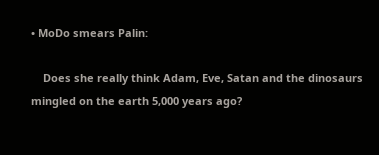• MoDo smears Palin:

    Does she really think Adam, Eve, Satan and the dinosaurs mingled on the earth 5,000 years ago?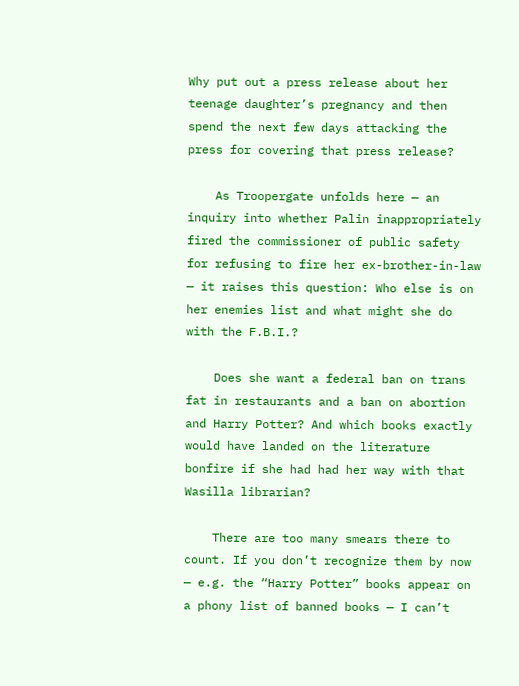Why put out a press release about her teenage daughter’s pregnancy and then spend the next few days attacking the press for covering that press release?

    As Troopergate unfolds here — an inquiry into whether Palin inappropriately fired the commissioner of public safety for refusing to fire her ex-brother-in-law — it raises this question: Who else is on her enemies list and what might she do with the F.B.I.?

    Does she want a federal ban on trans fat in restaurants and a ban on abortion and Harry Potter? And which books exactly would have landed on the literature bonfire if she had had her way with that Wasilla librarian?

    There are too many smears there to count. If you don’t recognize them by now — e.g. the “Harry Potter” books appear on a phony list of banned books — I can’t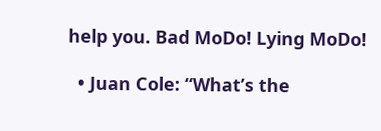help you. Bad MoDo! Lying MoDo!

  • Juan Cole: “What’s the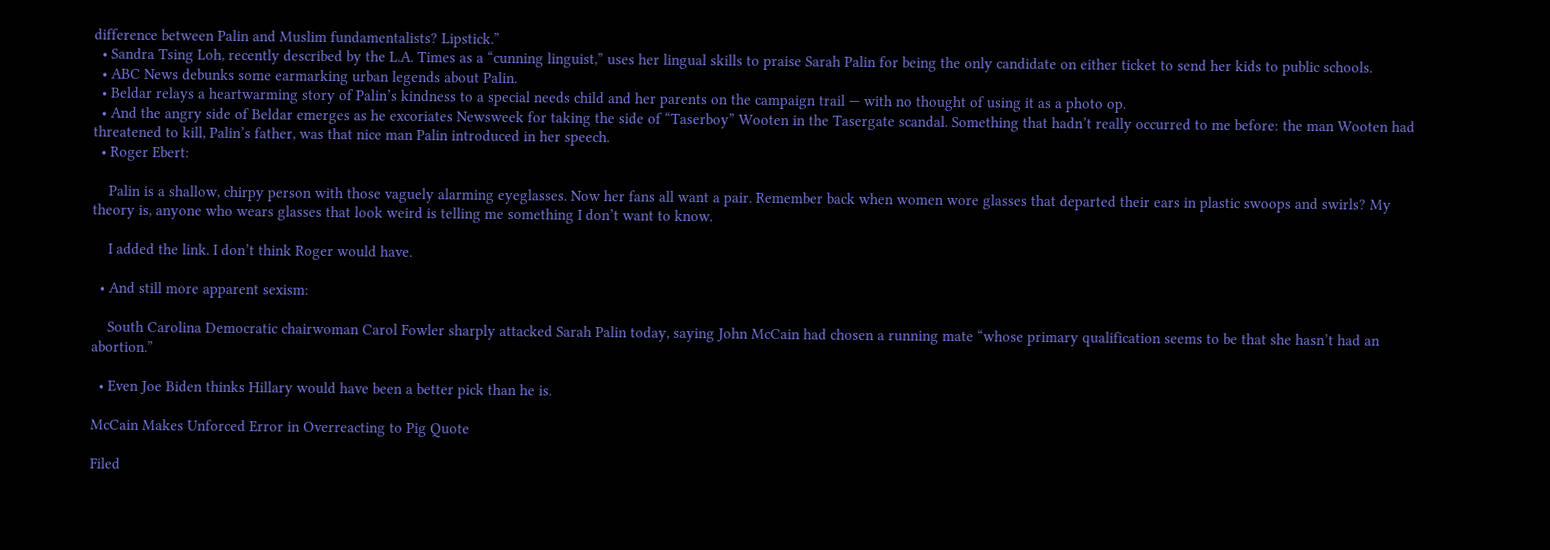difference between Palin and Muslim fundamentalists? Lipstick.”
  • Sandra Tsing Loh, recently described by the L.A. Times as a “cunning linguist,” uses her lingual skills to praise Sarah Palin for being the only candidate on either ticket to send her kids to public schools.
  • ABC News debunks some earmarking urban legends about Palin.
  • Beldar relays a heartwarming story of Palin’s kindness to a special needs child and her parents on the campaign trail — with no thought of using it as a photo op.
  • And the angry side of Beldar emerges as he excoriates Newsweek for taking the side of “Taserboy” Wooten in the Tasergate scandal. Something that hadn’t really occurred to me before: the man Wooten had threatened to kill, Palin’s father, was that nice man Palin introduced in her speech.
  • Roger Ebert:

    Palin is a shallow, chirpy person with those vaguely alarming eyeglasses. Now her fans all want a pair. Remember back when women wore glasses that departed their ears in plastic swoops and swirls? My theory is, anyone who wears glasses that look weird is telling me something I don’t want to know.

    I added the link. I don’t think Roger would have.

  • And still more apparent sexism:

    South Carolina Democratic chairwoman Carol Fowler sharply attacked Sarah Palin today, saying John McCain had chosen a running mate “whose primary qualification seems to be that she hasn’t had an abortion.”

  • Even Joe Biden thinks Hillary would have been a better pick than he is.

McCain Makes Unforced Error in Overreacting to Pig Quote

Filed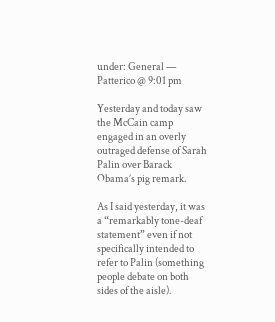under: General — Patterico @ 9:01 pm

Yesterday and today saw the McCain camp engaged in an overly outraged defense of Sarah Palin over Barack Obama’s pig remark.

As I said yesterday, it was a “remarkably tone-deaf statement” even if not specifically intended to refer to Palin (something people debate on both sides of the aisle).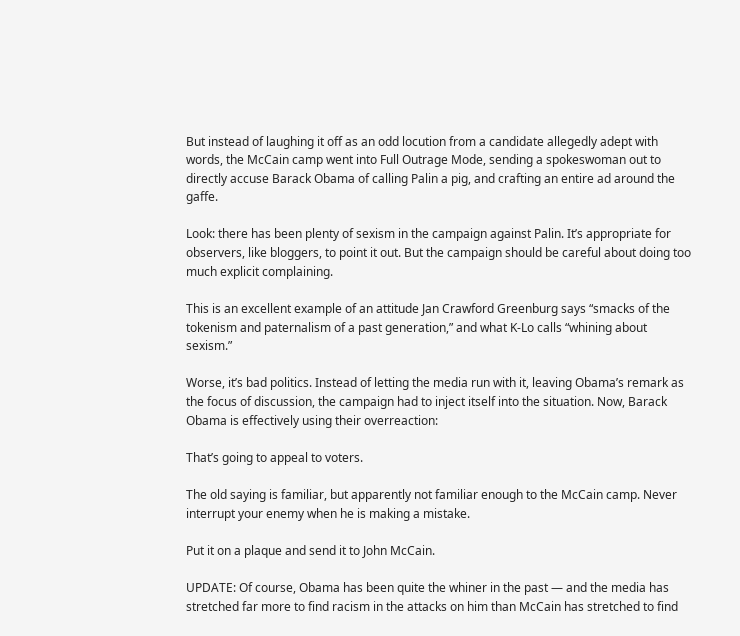But instead of laughing it off as an odd locution from a candidate allegedly adept with words, the McCain camp went into Full Outrage Mode, sending a spokeswoman out to directly accuse Barack Obama of calling Palin a pig, and crafting an entire ad around the gaffe.

Look: there has been plenty of sexism in the campaign against Palin. It’s appropriate for observers, like bloggers, to point it out. But the campaign should be careful about doing too much explicit complaining.

This is an excellent example of an attitude Jan Crawford Greenburg says “smacks of the tokenism and paternalism of a past generation,” and what K-Lo calls “whining about sexism.”

Worse, it’s bad politics. Instead of letting the media run with it, leaving Obama’s remark as the focus of discussion, the campaign had to inject itself into the situation. Now, Barack Obama is effectively using their overreaction:

That’s going to appeal to voters.

The old saying is familiar, but apparently not familiar enough to the McCain camp. Never interrupt your enemy when he is making a mistake.

Put it on a plaque and send it to John McCain.

UPDATE: Of course, Obama has been quite the whiner in the past — and the media has stretched far more to find racism in the attacks on him than McCain has stretched to find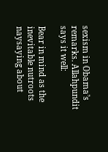sexism in Obama’s remarks. Allahpundit says it well:

Bear in mind as the inevitable nutroots naysaying about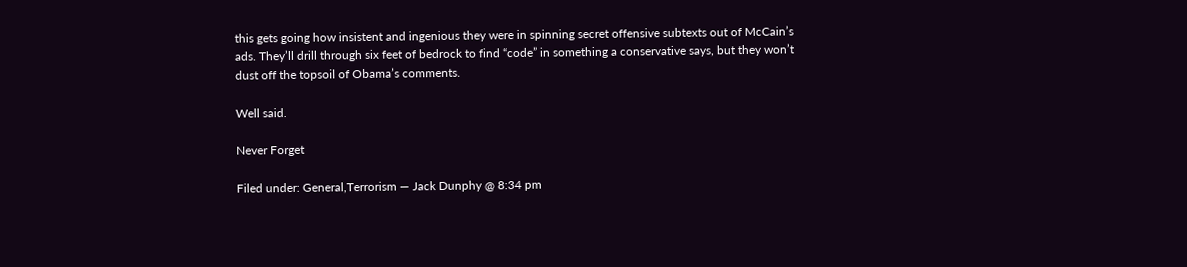this gets going how insistent and ingenious they were in spinning secret offensive subtexts out of McCain’s ads. They’ll drill through six feet of bedrock to find “code” in something a conservative says, but they won’t dust off the topsoil of Obama’s comments.

Well said.

Never Forget

Filed under: General,Terrorism — Jack Dunphy @ 8:34 pm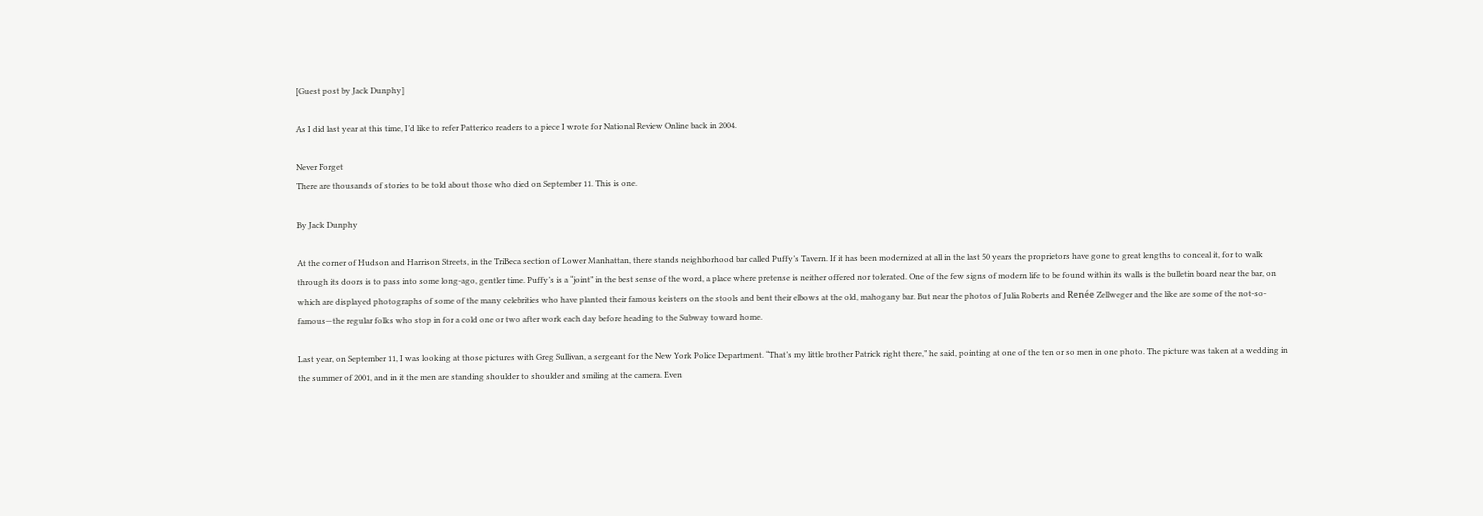[Guest post by Jack Dunphy]

As I did last year at this time, I’d like to refer Patterico readers to a piece I wrote for National Review Online back in 2004.

Never Forget
There are thousands of stories to be told about those who died on September 11. This is one.

By Jack Dunphy

At the corner of Hudson and Harrison Streets, in the TriBeca section of Lower Manhattan, there stands neighborhood bar called Puffy’s Tavern. If it has been modernized at all in the last 50 years the proprietors have gone to great lengths to conceal it, for to walk through its doors is to pass into some long-ago, gentler time. Puffy’s is a “joint” in the best sense of the word, a place where pretense is neither offered nor tolerated. One of the few signs of modern life to be found within its walls is the bulletin board near the bar, on which are displayed photographs of some of the many celebrities who have planted their famous keisters on the stools and bent their elbows at the old, mahogany bar. But near the photos of Julia Roberts and Renée Zellweger and the like are some of the not-so-famous—the regular folks who stop in for a cold one or two after work each day before heading to the Subway toward home.

Last year, on September 11, I was looking at those pictures with Greg Sullivan, a sergeant for the New York Police Department. “That’s my little brother Patrick right there,” he said, pointing at one of the ten or so men in one photo. The picture was taken at a wedding in the summer of 2001, and in it the men are standing shoulder to shoulder and smiling at the camera. Even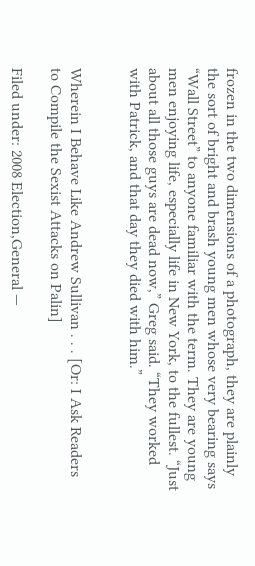frozen in the two dimensions of a photograph, they are plainly the sort of bright and brash young men whose very bearing says “Wall Street” to anyone familiar with the term. They are young men enjoying life, especially life in New York, to the fullest. “Just about all those guys are dead now,” Greg said. “They worked with Patrick, and that day they died with him.”


Wherein I Behave Like Andrew Sullivan . . . [Or: I Ask Readers to Compile the Sexist Attacks on Palin]

Filed under: 2008 Election,General —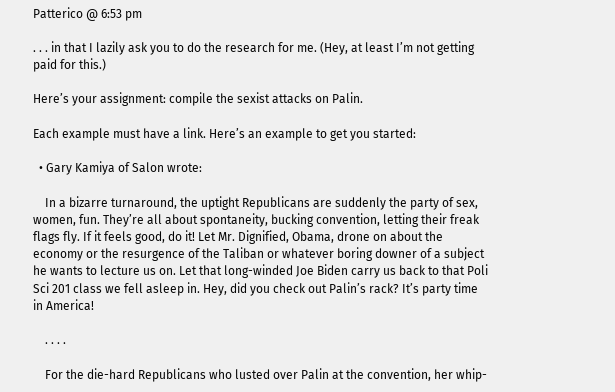Patterico @ 6:53 pm

. . . in that I lazily ask you to do the research for me. (Hey, at least I’m not getting paid for this.)

Here’s your assignment: compile the sexist attacks on Palin.

Each example must have a link. Here’s an example to get you started:

  • Gary Kamiya of Salon wrote:

    In a bizarre turnaround, the uptight Republicans are suddenly the party of sex, women, fun. They’re all about spontaneity, bucking convention, letting their freak flags fly. If it feels good, do it! Let Mr. Dignified, Obama, drone on about the economy or the resurgence of the Taliban or whatever boring downer of a subject he wants to lecture us on. Let that long-winded Joe Biden carry us back to that Poli Sci 201 class we fell asleep in. Hey, did you check out Palin’s rack? It’s party time in America!

    . . . .

    For the die-hard Republicans who lusted over Palin at the convention, her whip-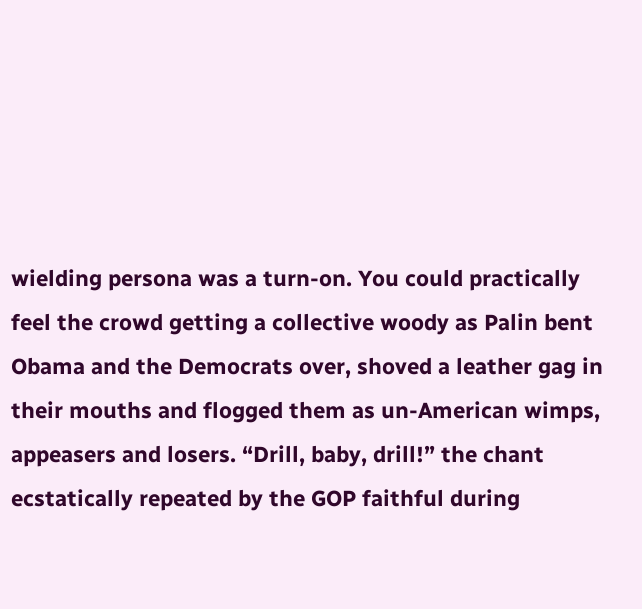wielding persona was a turn-on. You could practically feel the crowd getting a collective woody as Palin bent Obama and the Democrats over, shoved a leather gag in their mouths and flogged them as un-American wimps, appeasers and losers. “Drill, baby, drill!” the chant ecstatically repeated by the GOP faithful during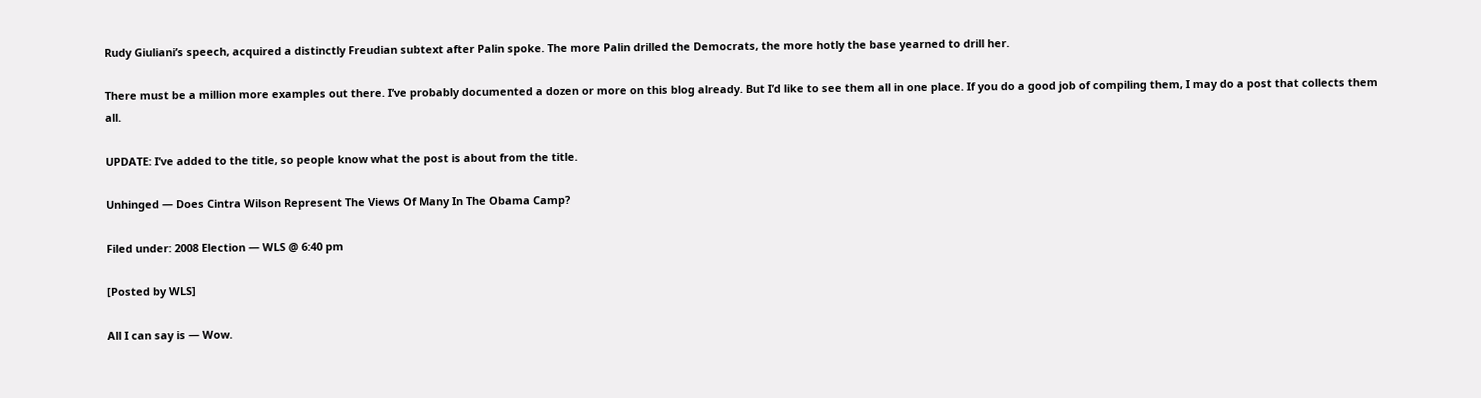Rudy Giuliani’s speech, acquired a distinctly Freudian subtext after Palin spoke. The more Palin drilled the Democrats, the more hotly the base yearned to drill her.

There must be a million more examples out there. I’ve probably documented a dozen or more on this blog already. But I’d like to see them all in one place. If you do a good job of compiling them, I may do a post that collects them all.

UPDATE: I’ve added to the title, so people know what the post is about from the title.

Unhinged — Does Cintra Wilson Represent The Views Of Many In The Obama Camp?

Filed under: 2008 Election — WLS @ 6:40 pm

[Posted by WLS]

All I can say is — Wow.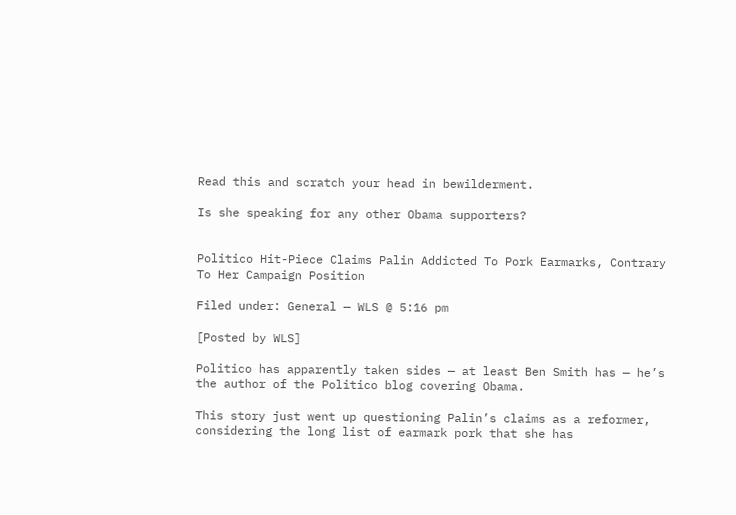Read this and scratch your head in bewilderment.

Is she speaking for any other Obama supporters?


Politico Hit-Piece Claims Palin Addicted To Pork Earmarks, Contrary To Her Campaign Position

Filed under: General — WLS @ 5:16 pm

[Posted by WLS]

Politico has apparently taken sides — at least Ben Smith has — he’s the author of the Politico blog covering Obama.

This story just went up questioning Palin’s claims as a reformer, considering the long list of earmark pork that she has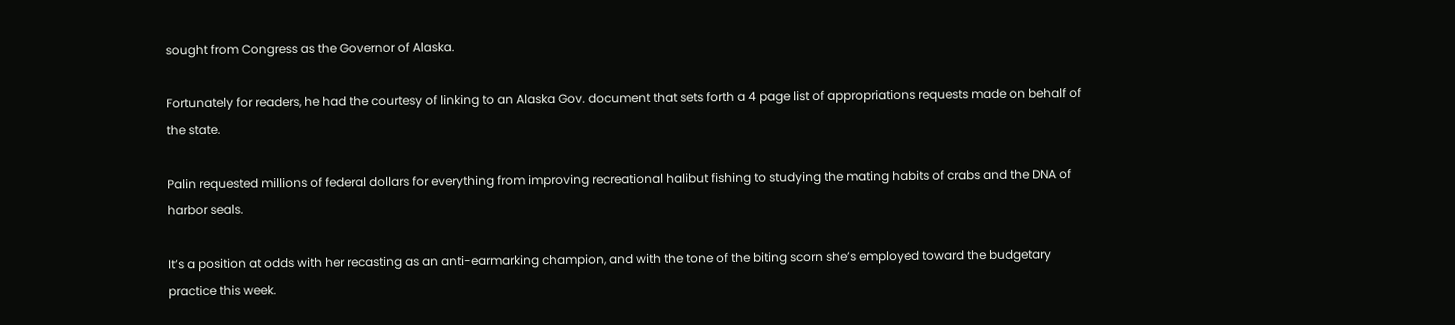sought from Congress as the Governor of Alaska.

Fortunately for readers, he had the courtesy of linking to an Alaska Gov. document that sets forth a 4 page list of appropriations requests made on behalf of the state.

Palin requested millions of federal dollars for everything from improving recreational halibut fishing to studying the mating habits of crabs and the DNA of harbor seals.

It’s a position at odds with her recasting as an anti-earmarking champion, and with the tone of the biting scorn she’s employed toward the budgetary practice this week.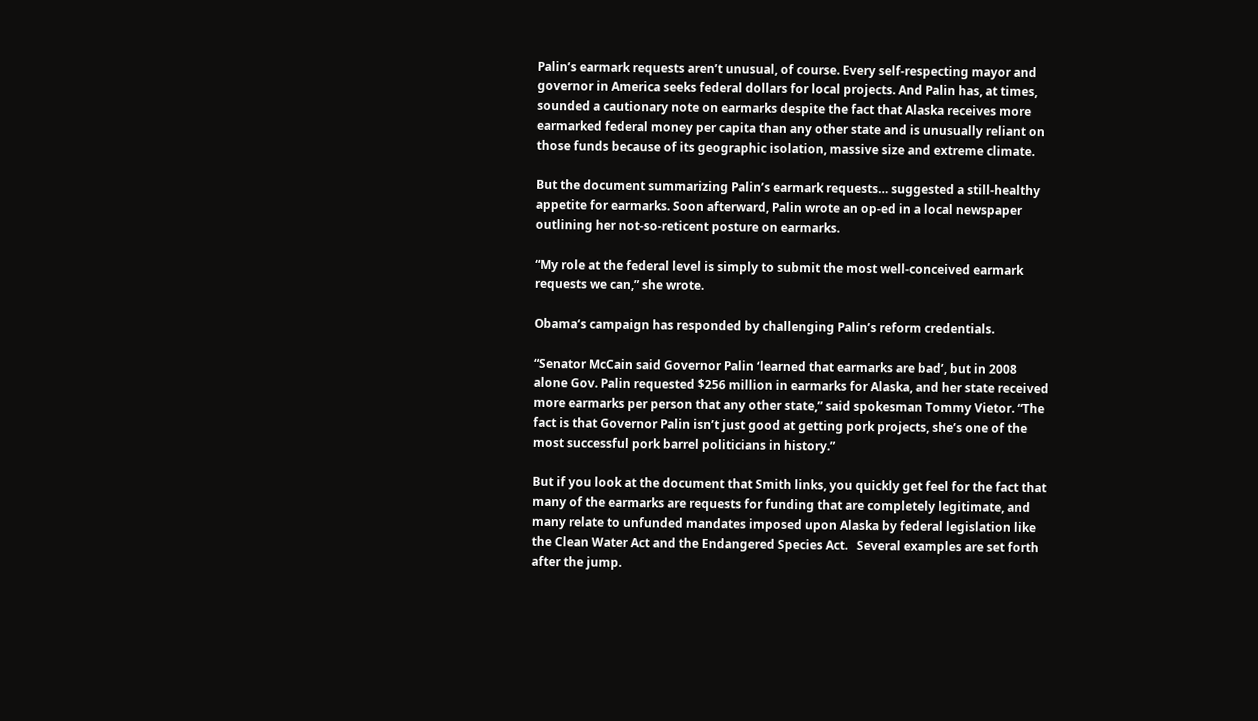Palin’s earmark requests aren’t unusual, of course. Every self-respecting mayor and governor in America seeks federal dollars for local projects. And Palin has, at times, sounded a cautionary note on earmarks despite the fact that Alaska receives more earmarked federal money per capita than any other state and is unusually reliant on those funds because of its geographic isolation, massive size and extreme climate.

But the document summarizing Palin’s earmark requests… suggested a still-healthy appetite for earmarks. Soon afterward, Palin wrote an op-ed in a local newspaper outlining her not-so-reticent posture on earmarks.

“My role at the federal level is simply to submit the most well-conceived earmark requests we can,” she wrote.

Obama‘s campaign has responded by challenging Palin’s reform credentials.

“Senator McCain said Governor Palin ‘learned that earmarks are bad’, but in 2008 alone Gov. Palin requested $256 million in earmarks for Alaska, and her state received more earmarks per person that any other state,” said spokesman Tommy Vietor. “The fact is that Governor Palin isn’t just good at getting pork projects, she’s one of the most successful pork barrel politicians in history.”

But if you look at the document that Smith links, you quickly get feel for the fact that many of the earmarks are requests for funding that are completely legitimate, and many relate to unfunded mandates imposed upon Alaska by federal legislation like the Clean Water Act and the Endangered Species Act.   Several examples are set forth after the jump.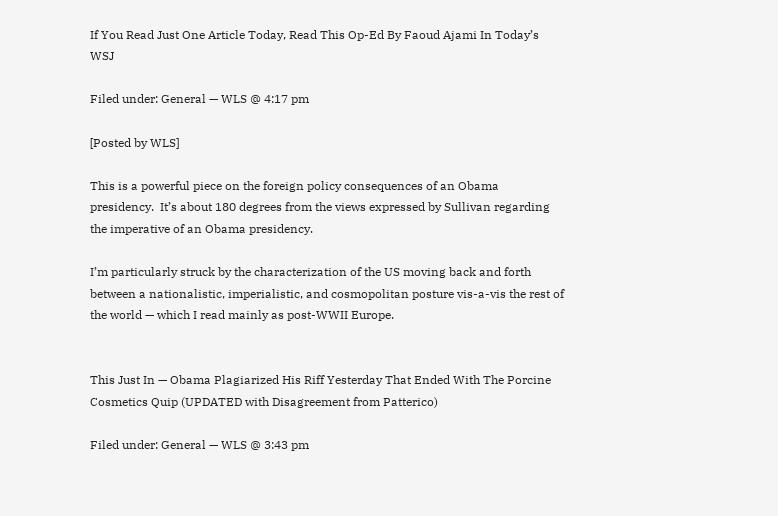If You Read Just One Article Today, Read This Op-Ed By Faoud Ajami In Today’s WSJ

Filed under: General — WLS @ 4:17 pm

[Posted by WLS]

This is a powerful piece on the foreign policy consequences of an Obama presidency.  It’s about 180 degrees from the views expressed by Sullivan regarding the imperative of an Obama presidency.

I’m particularly struck by the characterization of the US moving back and forth between a nationalistic, imperialistic, and cosmopolitan posture vis-a-vis the rest of the world — which I read mainly as post-WWII Europe.


This Just In — Obama Plagiarized His Riff Yesterday That Ended With The Porcine Cosmetics Quip (UPDATED with Disagreement from Patterico)

Filed under: General — WLS @ 3:43 pm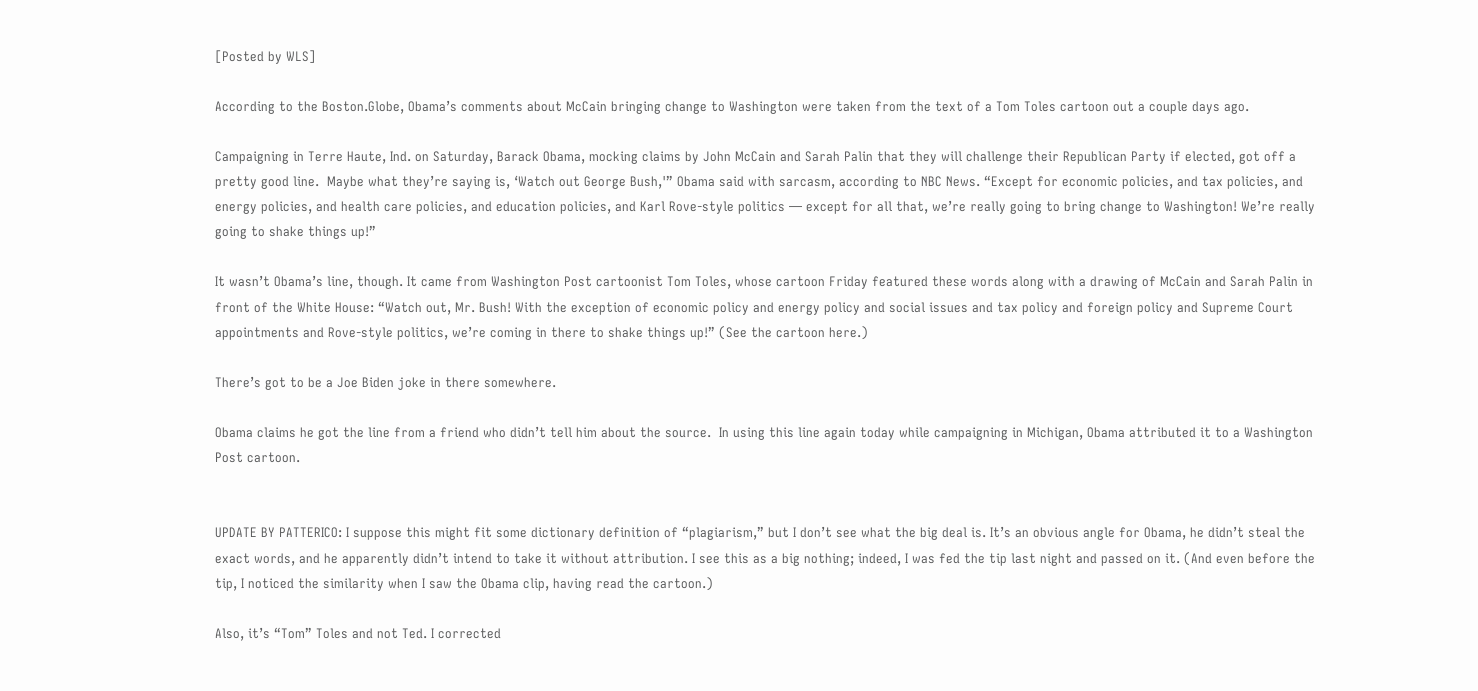[Posted by WLS]

According to the Boston.Globe, Obama’s comments about McCain bringing change to Washington were taken from the text of a Tom Toles cartoon out a couple days ago.

Campaigning in Terre Haute, Ind. on Saturday, Barack Obama, mocking claims by John McCain and Sarah Palin that they will challenge their Republican Party if elected, got off a pretty good line.  Maybe what they’re saying is, ‘Watch out George Bush,'” Obama said with sarcasm, according to NBC News. “Except for economic policies, and tax policies, and energy policies, and health care policies, and education policies, and Karl Rove-style politics — except for all that, we’re really going to bring change to Washington! We’re really going to shake things up!”

It wasn’t Obama’s line, though. It came from Washington Post cartoonist Tom Toles, whose cartoon Friday featured these words along with a drawing of McCain and Sarah Palin in front of the White House: “Watch out, Mr. Bush! With the exception of economic policy and energy policy and social issues and tax policy and foreign policy and Supreme Court appointments and Rove-style politics, we’re coming in there to shake things up!” (See the cartoon here.)

There’s got to be a Joe Biden joke in there somewhere.

Obama claims he got the line from a friend who didn’t tell him about the source.  In using this line again today while campaigning in Michigan, Obama attributed it to a Washington Post cartoon.


UPDATE BY PATTERICO: I suppose this might fit some dictionary definition of “plagiarism,” but I don’t see what the big deal is. It’s an obvious angle for Obama, he didn’t steal the exact words, and he apparently didn’t intend to take it without attribution. I see this as a big nothing; indeed, I was fed the tip last night and passed on it. (And even before the tip, I noticed the similarity when I saw the Obama clip, having read the cartoon.)

Also, it’s “Tom” Toles and not Ted. I corrected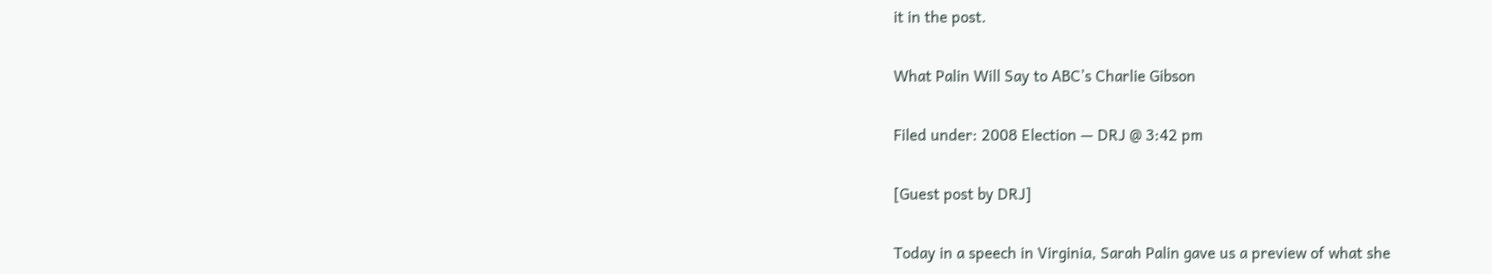it in the post.

What Palin Will Say to ABC’s Charlie Gibson

Filed under: 2008 Election — DRJ @ 3:42 pm

[Guest post by DRJ]

Today in a speech in Virginia, Sarah Palin gave us a preview of what she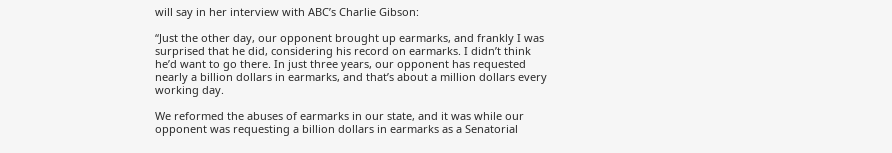will say in her interview with ABC’s Charlie Gibson:

“Just the other day, our opponent brought up earmarks, and frankly I was surprised that he did, considering his record on earmarks. I didn’t think he’d want to go there. In just three years, our opponent has requested nearly a billion dollars in earmarks, and that’s about a million dollars every working day.

We reformed the abuses of earmarks in our state, and it was while our opponent was requesting a billion dollars in earmarks as a Senatorial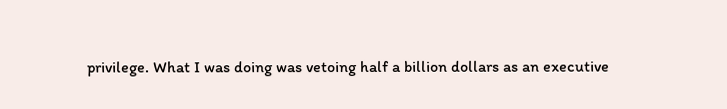privilege. What I was doing was vetoing half a billion dollars as an executive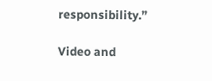responsibility.”

Video and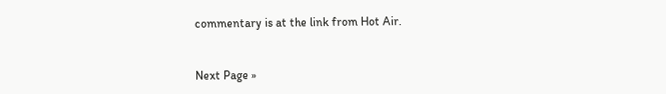commentary is at the link from Hot Air.


Next Page »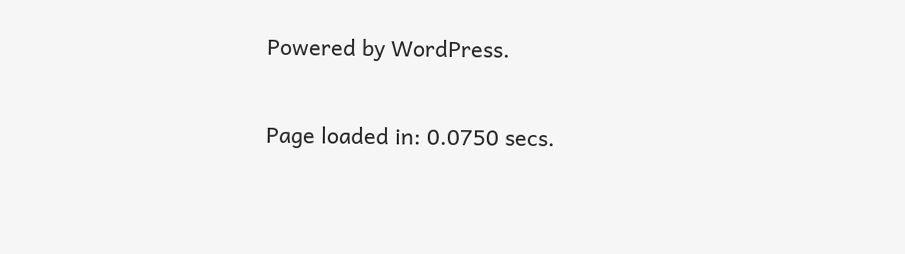Powered by WordPress.

Page loaded in: 0.0750 secs.